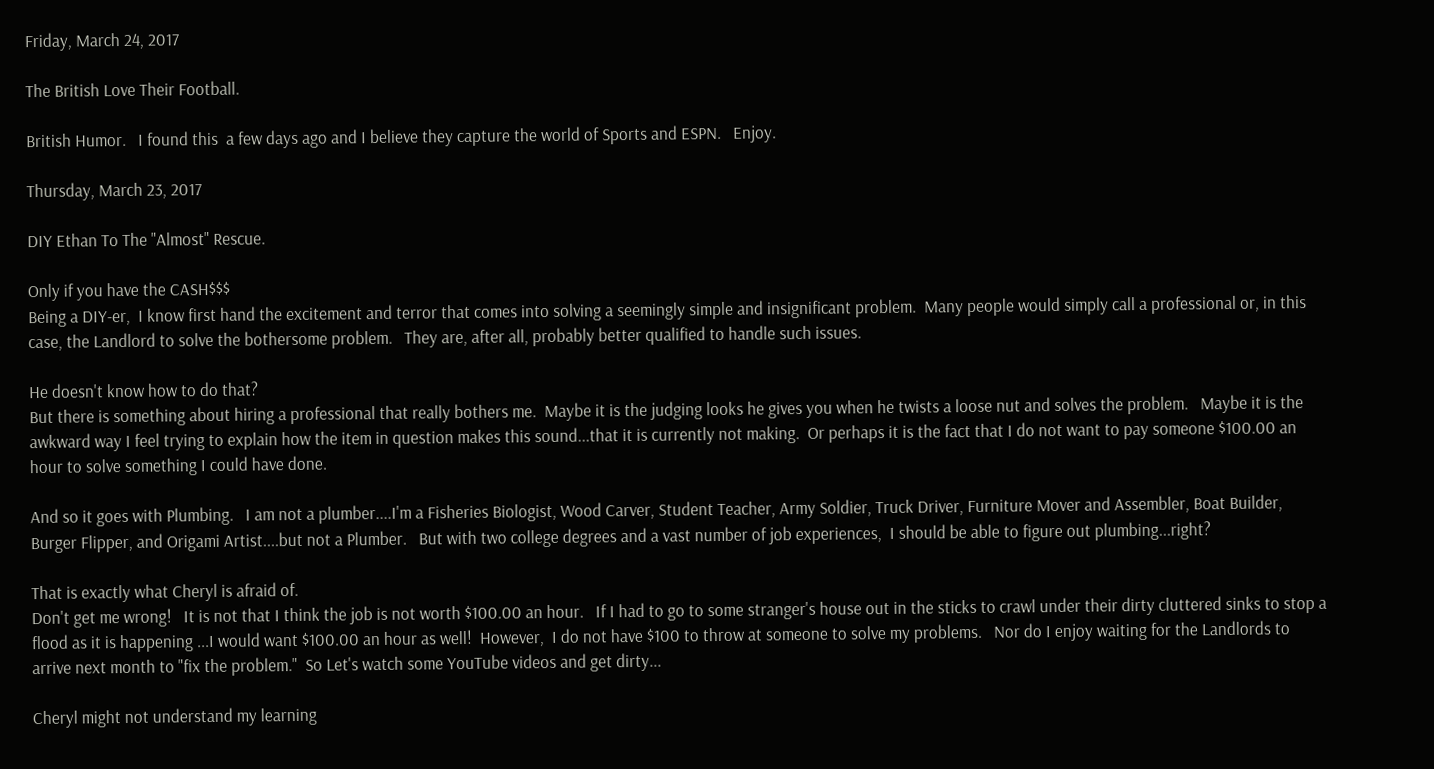Friday, March 24, 2017

The British Love Their Football.

British Humor.   I found this  a few days ago and I believe they capture the world of Sports and ESPN.   Enjoy.

Thursday, March 23, 2017

DIY Ethan To The "Almost" Rescue.

Only if you have the CASH$$$
Being a DIY-er,  I know first hand the excitement and terror that comes into solving a seemingly simple and insignificant problem.  Many people would simply call a professional or, in this case, the Landlord to solve the bothersome problem.   They are, after all, probably better qualified to handle such issues.

He doesn't know how to do that?
But there is something about hiring a professional that really bothers me.  Maybe it is the judging looks he gives you when he twists a loose nut and solves the problem.   Maybe it is the awkward way I feel trying to explain how the item in question makes this sound...that it is currently not making.  Or perhaps it is the fact that I do not want to pay someone $100.00 an hour to solve something I could have done.

And so it goes with Plumbing.   I am not a plumber....I'm a Fisheries Biologist, Wood Carver, Student Teacher, Army Soldier, Truck Driver, Furniture Mover and Assembler, Boat Builder, Burger Flipper, and Origami Artist....but not a Plumber.   But with two college degrees and a vast number of job experiences,  I should be able to figure out plumbing...right?

That is exactly what Cheryl is afraid of.
Don't get me wrong!   It is not that I think the job is not worth $100.00 an hour.   If I had to go to some stranger's house out in the sticks to crawl under their dirty cluttered sinks to stop a flood as it is happening ...I would want $100.00 an hour as well!  However,  I do not have $100 to throw at someone to solve my problems.   Nor do I enjoy waiting for the Landlords to arrive next month to "fix the problem."  So Let's watch some YouTube videos and get dirty...

Cheryl might not understand my learning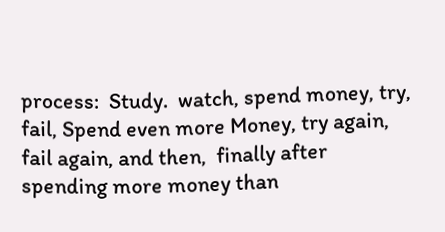process:  Study.  watch, spend money, try, fail, Spend even more Money, try again, fail again, and then,  finally after spending more money than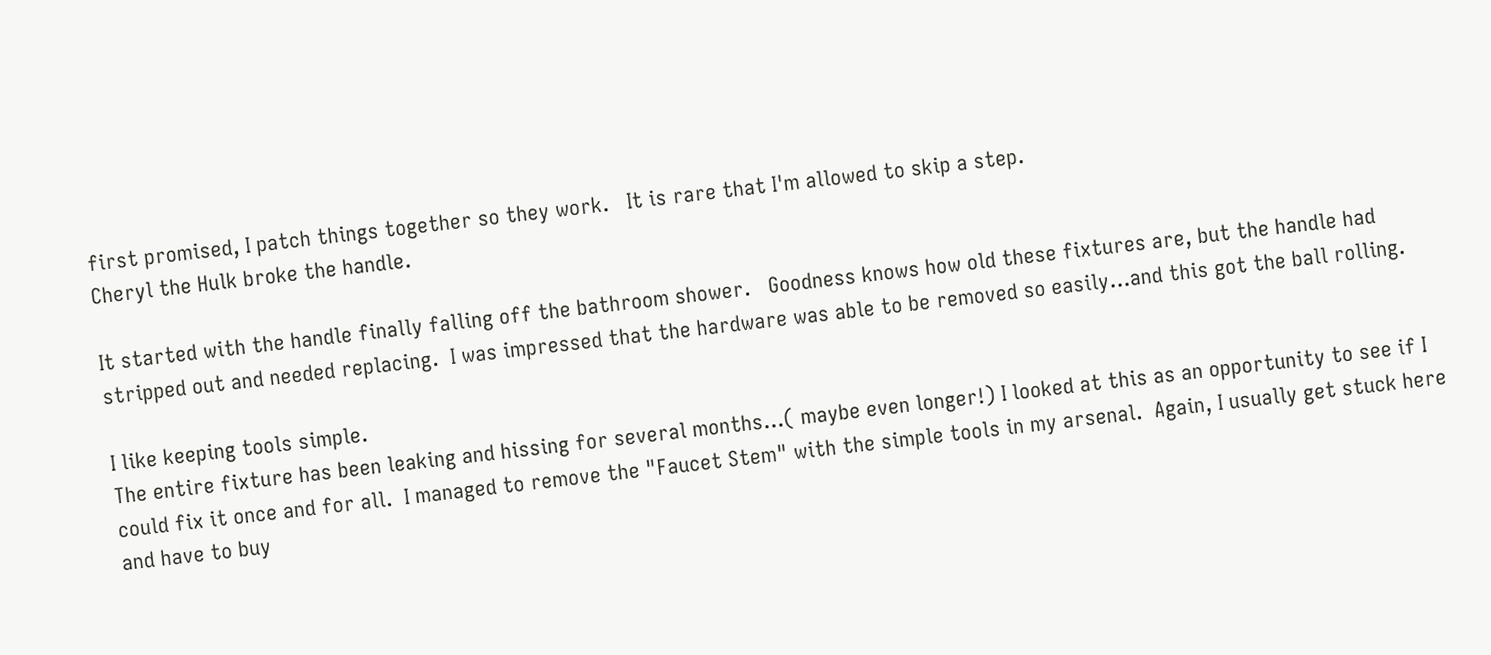first promised, I patch things together so they work.   It is rare that I'm allowed to skip a step.
Cheryl the Hulk broke the handle.

It started with the handle finally falling off the bathroom shower.   Goodness knows how old these fixtures are, but the handle had stripped out and needed replacing.  I was impressed that the hardware was able to be removed so easily...and this got the ball rolling.

I like keeping tools simple.
The entire fixture has been leaking and hissing for several months...( maybe even longer!) I looked at this as an opportunity to see if I could fix it once and for all.  I managed to remove the "Faucet Stem" with the simple tools in my arsenal.  Again, I usually get stuck here and have to buy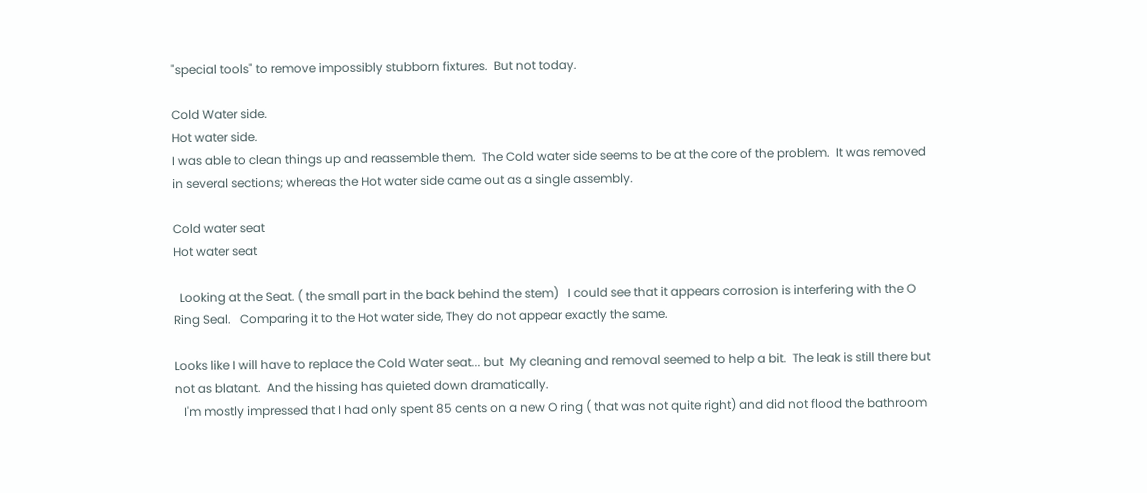"special tools" to remove impossibly stubborn fixtures.  But not today.

Cold Water side.
Hot water side.
I was able to clean things up and reassemble them.  The Cold water side seems to be at the core of the problem.  It was removed in several sections; whereas the Hot water side came out as a single assembly.

Cold water seat
Hot water seat

  Looking at the Seat. ( the small part in the back behind the stem)   I could see that it appears corrosion is interfering with the O Ring Seal.   Comparing it to the Hot water side, They do not appear exactly the same.

Looks like I will have to replace the Cold Water seat... but  My cleaning and removal seemed to help a bit.  The leak is still there but not as blatant.  And the hissing has quieted down dramatically.
   I'm mostly impressed that I had only spent 85 cents on a new O ring ( that was not quite right) and did not flood the bathroom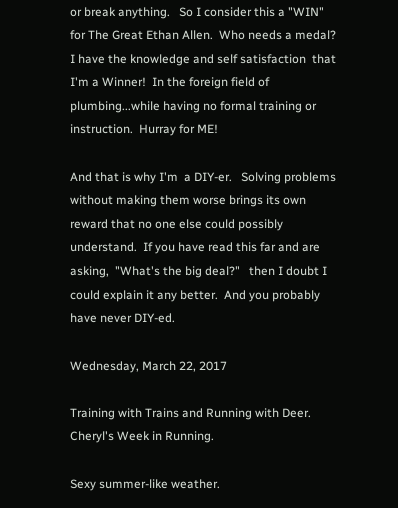or break anything.   So I consider this a "WIN" for The Great Ethan Allen.  Who needs a medal?   I have the knowledge and self satisfaction  that I'm a Winner!  In the foreign field of plumbing...while having no formal training or instruction.  Hurray for ME!

And that is why I'm  a DIY-er.   Solving problems without making them worse brings its own reward that no one else could possibly understand.  If you have read this far and are asking,  "What's the big deal?"   then I doubt I could explain it any better.  And you probably have never DIY-ed.

Wednesday, March 22, 2017

Training with Trains and Running with Deer. Cheryl's Week in Running.

Sexy summer-like weather.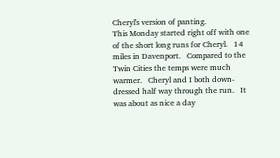Cheryl's version of panting.
This Monday started right off with one of the short long runs for Cheryl.   14 miles in Davenport.   Compared to the Twin Cities the temps were much warmer.   Cheryl and I both down-dressed half way through the run.   It was about as nice a day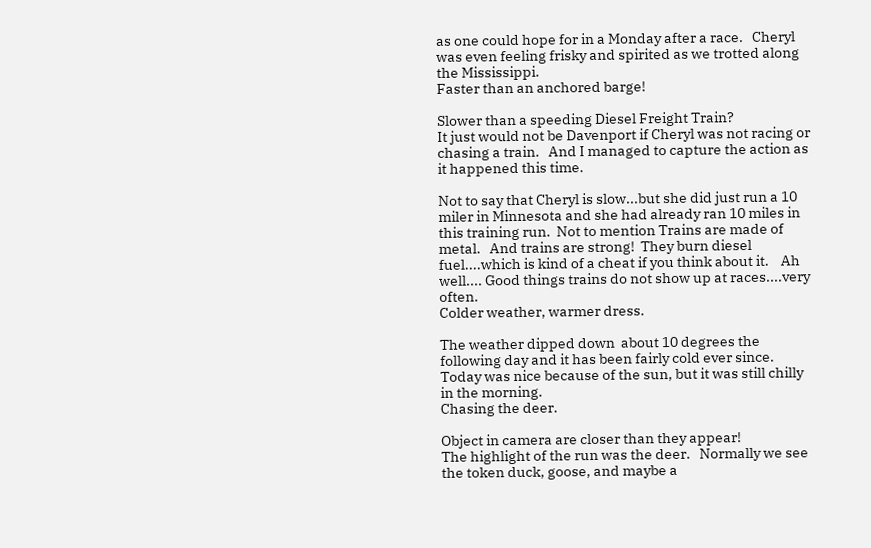as one could hope for in a Monday after a race.   Cheryl was even feeling frisky and spirited as we trotted along the Mississippi.
Faster than an anchored barge!

Slower than a speeding Diesel Freight Train?
It just would not be Davenport if Cheryl was not racing or chasing a train.   And I managed to capture the action as it happened this time.

Not to say that Cheryl is slow...but she did just run a 10 miler in Minnesota and she had already ran 10 miles in this training run.  Not to mention Trains are made of metal.   And trains are strong!  They burn diesel fuel....which is kind of a cheat if you think about it.    Ah well.... Good things trains do not show up at races....very often.
Colder weather, warmer dress.

The weather dipped down  about 10 degrees the following day and it has been fairly cold ever since.  Today was nice because of the sun, but it was still chilly in the morning.
Chasing the deer.

Object in camera are closer than they appear!
The highlight of the run was the deer.   Normally we see the token duck, goose, and maybe a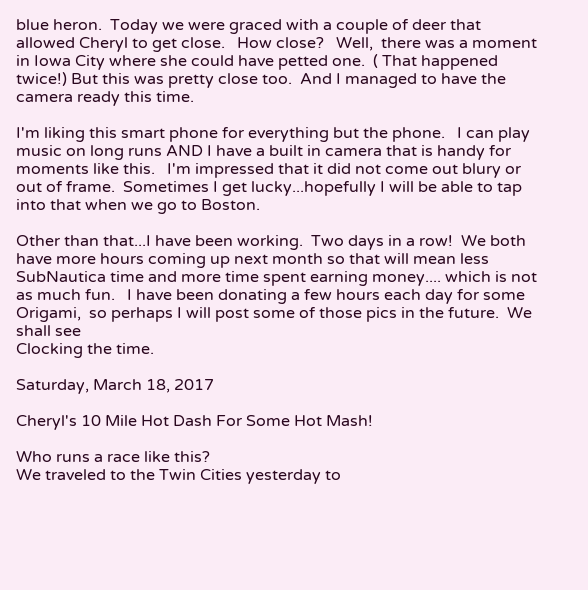blue heron.  Today we were graced with a couple of deer that allowed Cheryl to get close.   How close?   Well,  there was a moment in Iowa City where she could have petted one.  ( That happened twice!) But this was pretty close too.  And I managed to have the camera ready this time.

I'm liking this smart phone for everything but the phone.   I can play music on long runs AND I have a built in camera that is handy for moments like this.   I'm impressed that it did not come out blury or out of frame.  Sometimes I get lucky...hopefully I will be able to tap into that when we go to Boston.

Other than that...I have been working.  Two days in a row!  We both have more hours coming up next month so that will mean less SubNautica time and more time spent earning money.... which is not as much fun.   I have been donating a few hours each day for some Origami,  so perhaps I will post some of those pics in the future.  We shall see
Clocking the time.

Saturday, March 18, 2017

Cheryl's 10 Mile Hot Dash For Some Hot Mash!

Who runs a race like this?
We traveled to the Twin Cities yesterday to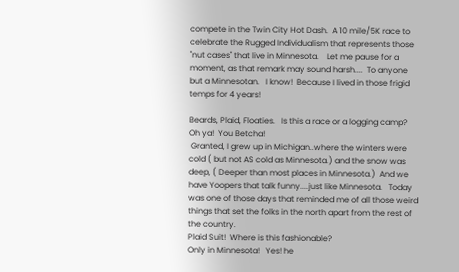compete in the Twin City Hot Dash.  A 10 mile/5K race to celebrate the Rugged Individualism that represents those "nut cases" that live in Minnesota.    Let me pause for a moment, as that remark may sound harsh....  To anyone but a Minnesotan.   I know!  Because I lived in those frigid temps for 4 years!

Beards, Plaid, Floaties.   Is this a race or a logging camp?
Oh ya!  You Betcha!
 Granted, I grew up in Michigan..where the winters were cold ( but not AS cold as Minnesota.) and the snow was deep, ( Deeper than most places in Minnesota.)  And we have Yoopers that talk funny....just like Minnesota.   Today was one of those days that reminded me of all those weird things that set the folks in the north apart from the rest of the country.
Plaid Suit!  Where is this fashionable?
Only in Minnesota!   Yes! he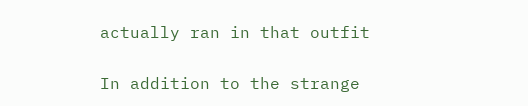actually ran in that outfit

In addition to the strange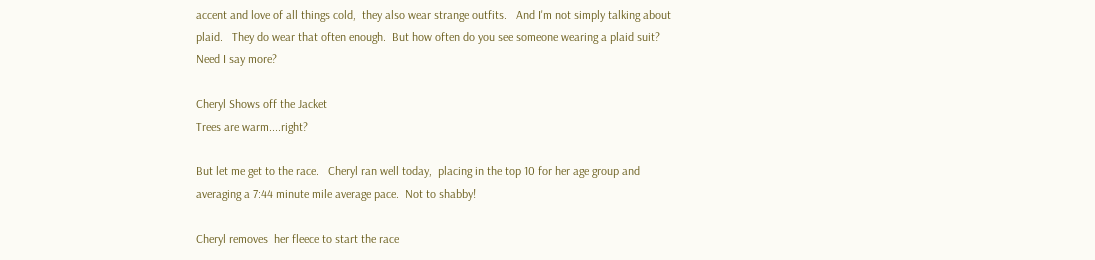accent and love of all things cold,  they also wear strange outfits.   And I'm not simply talking about plaid.   They do wear that often enough.  But how often do you see someone wearing a plaid suit?  Need I say more?

Cheryl Shows off the Jacket
Trees are warm....right?

But let me get to the race.   Cheryl ran well today,  placing in the top 10 for her age group and averaging a 7:44 minute mile average pace.  Not to shabby!

Cheryl removes  her fleece to start the race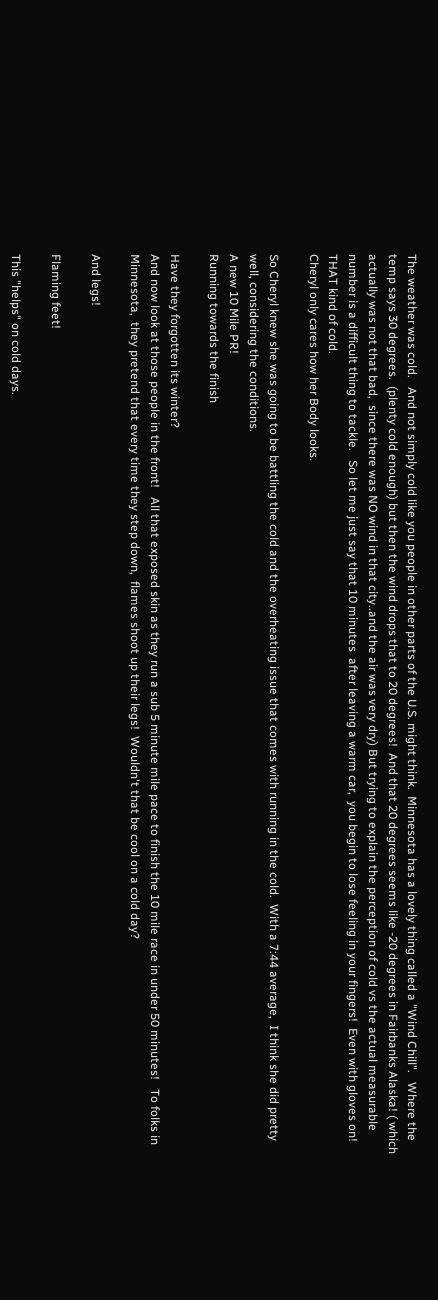The weather was cold.   And not simply cold like you people in other parts of the U.S. might think.  Minnesota has a lovely thing called a "Wind Chill".   Where the temp says 30 degrees.  (plenty cold enough) but then the wind drops that to 20 degrees!  And that 20 degrees seems like -20 degrees in Fairbanks Alaska! ( which actually was not that bad,  since there was NO wind in that city..and the air was very dry) But trying to explain the perception of cold vs the actual measurable number is a difficult thing to tackle.   So let me just say that 10 minutes  after leaving a warm car,  you begin to lose feeling in your fingers!  Even with gloves on!  THAT kind of cold.
Cheryl only cares how her Body looks.

So Cheryl knew she was going to be battling the cold and the overheating issue that comes with running in the cold.  With a 7:44 average,  I think she did pretty well, considering the conditions.
A new 10 Mile PR!
Running towards the finish

Have they forgotten its winter?
And now look at those people in the front!   All that exposed skin as they run a sub 5 minute mile pace to finish the 10 mile race in under 50 minutes!   To folks in Minnesota,  they pretend that every time they step down,  flames shoot up their legs!  Wouldn't that be cool on a cold day?

And legs!

Flaming feet!

This "helps" on cold days.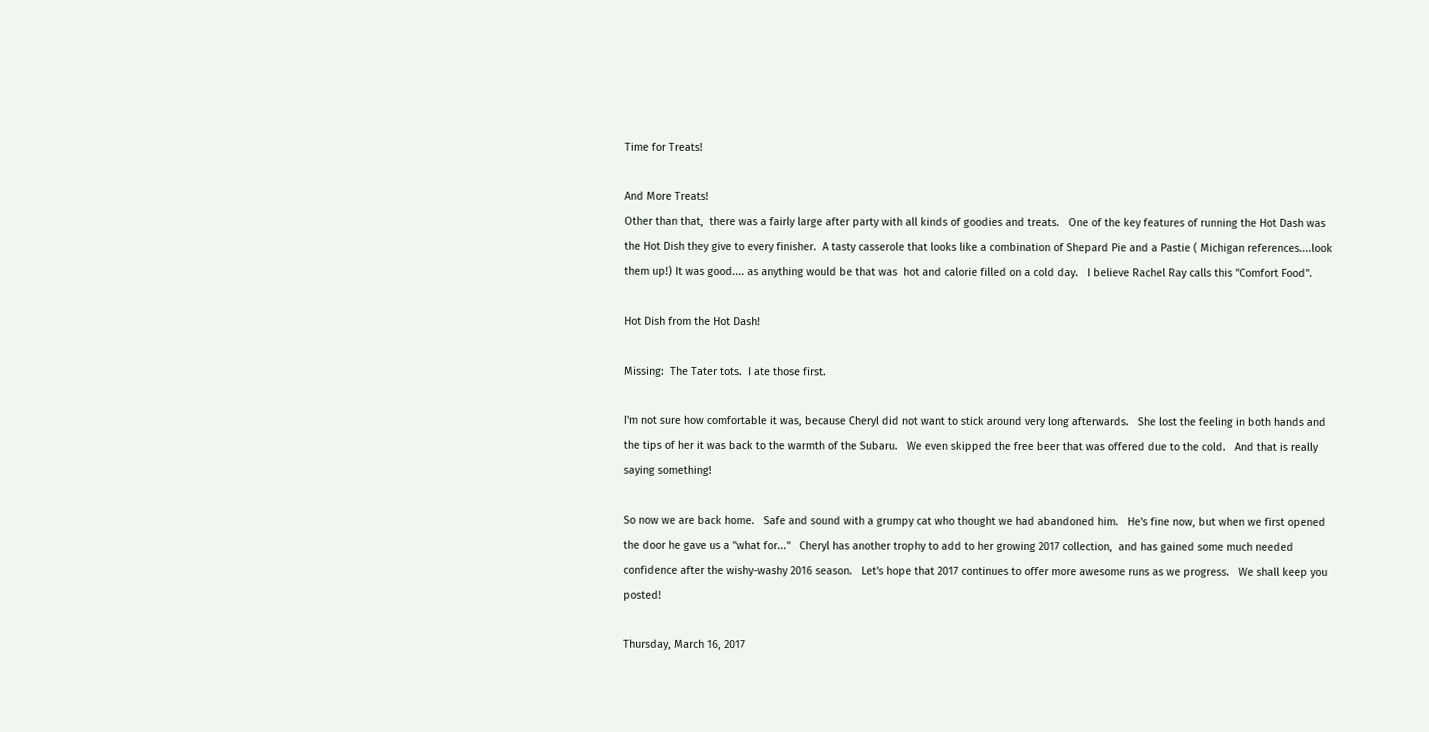Time for Treats!

And More Treats!
Other than that,  there was a fairly large after party with all kinds of goodies and treats.   One of the key features of running the Hot Dash was the Hot Dish they give to every finisher.  A tasty casserole that looks like a combination of Shepard Pie and a Pastie ( Michigan references....look them up!) It was good.... as anything would be that was  hot and calorie filled on a cold day.   I believe Rachel Ray calls this "Comfort Food".

Hot Dish from the Hot Dash!

Missing:  The Tater tots.  I ate those first.

I'm not sure how comfortable it was, because Cheryl did not want to stick around very long afterwards.   She lost the feeling in both hands and the tips of her it was back to the warmth of the Subaru.   We even skipped the free beer that was offered due to the cold.   And that is really saying something!

So now we are back home.   Safe and sound with a grumpy cat who thought we had abandoned him.   He's fine now, but when we first opened the door he gave us a "what for..."   Cheryl has another trophy to add to her growing 2017 collection,  and has gained some much needed confidence after the wishy-washy 2016 season.   Let's hope that 2017 continues to offer more awesome runs as we progress.   We shall keep you posted!

Thursday, March 16, 2017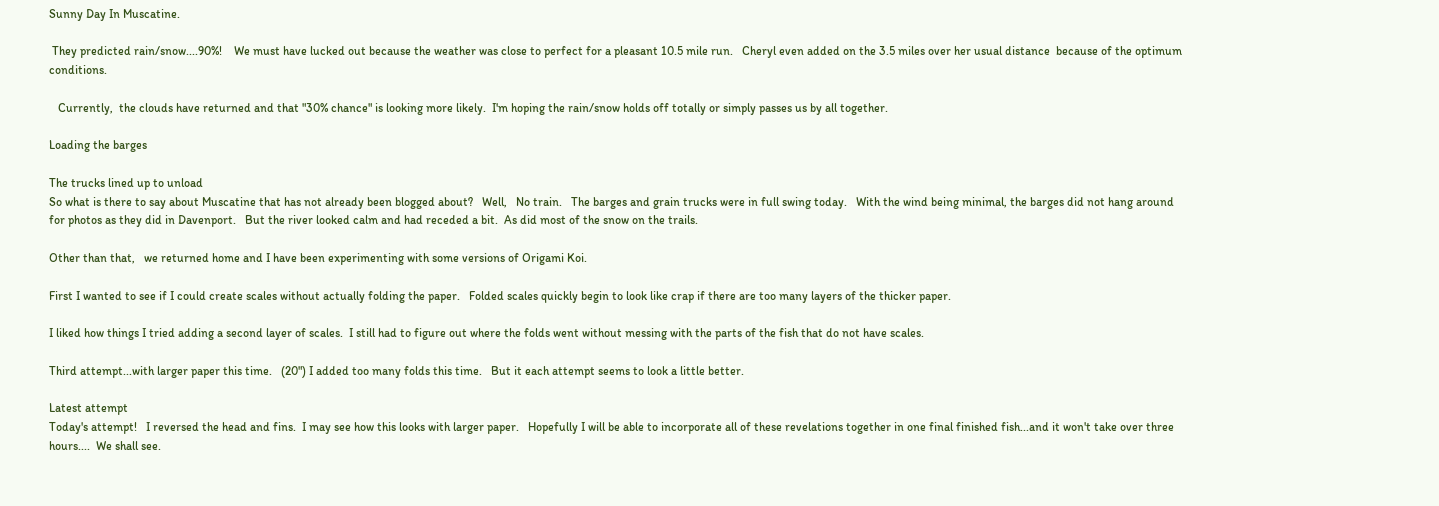Sunny Day In Muscatine.

 They predicted rain/snow....90%!    We must have lucked out because the weather was close to perfect for a pleasant 10.5 mile run.   Cheryl even added on the 3.5 miles over her usual distance  because of the optimum conditions.

   Currently,  the clouds have returned and that "30% chance" is looking more likely.  I'm hoping the rain/snow holds off totally or simply passes us by all together.

Loading the barges

The trucks lined up to unload
So what is there to say about Muscatine that has not already been blogged about?   Well,   No train.   The barges and grain trucks were in full swing today.   With the wind being minimal, the barges did not hang around for photos as they did in Davenport.   But the river looked calm and had receded a bit.  As did most of the snow on the trails.

Other than that,   we returned home and I have been experimenting with some versions of Origami Koi.

First I wanted to see if I could create scales without actually folding the paper.   Folded scales quickly begin to look like crap if there are too many layers of the thicker paper.

I liked how things I tried adding a second layer of scales.  I still had to figure out where the folds went without messing with the parts of the fish that do not have scales.

Third attempt...with larger paper this time.   (20") I added too many folds this time.   But it each attempt seems to look a little better.

Latest attempt
Today's attempt!   I reversed the head and fins.  I may see how this looks with larger paper.   Hopefully I will be able to incorporate all of these revelations together in one final finished fish...and it won't take over three hours....  We shall see.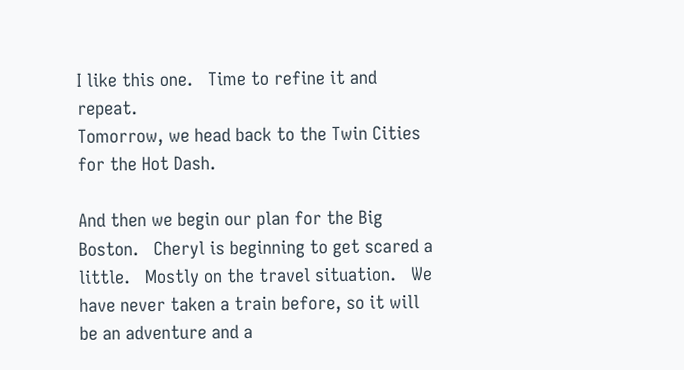I like this one.   Time to refine it and repeat.
Tomorrow, we head back to the Twin Cities for the Hot Dash.

And then we begin our plan for the Big Boston.   Cheryl is beginning to get scared a little.   Mostly on the travel situation.   We have never taken a train before, so it will be an adventure and a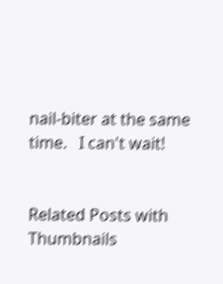nail-biter at the same time.   I can't wait!


Related Posts with Thumbnails